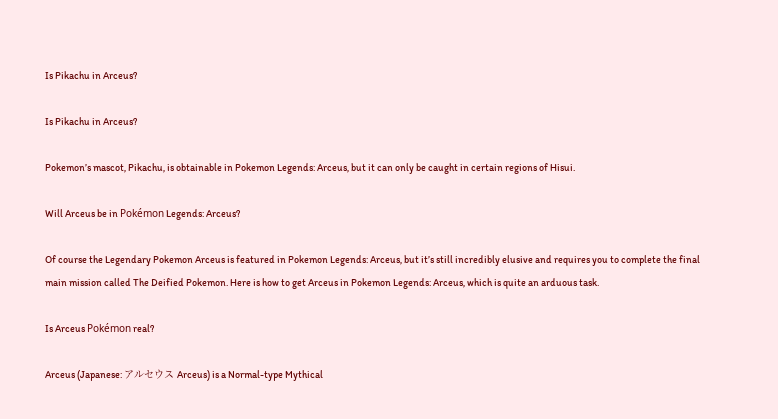Is Pikachu in Arceus?

Is Pikachu in Arceus?

Pokemon’s mascot, Pikachu, is obtainable in Pokemon Legends: Arceus, but it can only be caught in certain regions of Hisui.

Will Arceus be in Pokémon Legends: Arceus?

Of course the Legendary Pokemon Arceus is featured in Pokemon Legends: Arceus, but it’s still incredibly elusive and requires you to complete the final main mission called The Deified Pokemon. Here is how to get Arceus in Pokemon Legends: Arceus, which is quite an arduous task.

Is Arceus Pokémon real?

Arceus (Japanese: アルセウス Arceus) is a Normal-type Mythical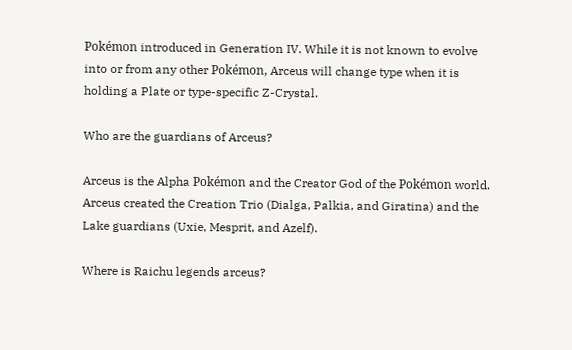Pokémon introduced in Generation IV. While it is not known to evolve into or from any other Pokémon, Arceus will change type when it is holding a Plate or type-specific Z-Crystal.

Who are the guardians of Arceus?

Arceus is the Alpha Pokémon and the Creator God of the Pokémon world. Arceus created the Creation Trio (Dialga, Palkia, and Giratina) and the Lake guardians (Uxie, Mesprit, and Azelf).

Where is Raichu legends arceus?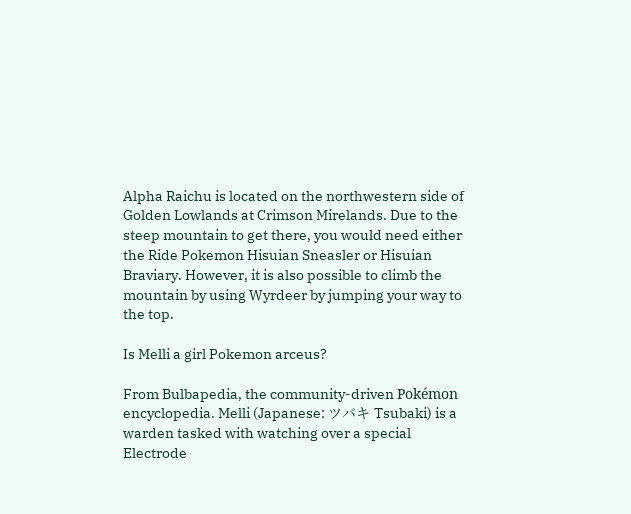Alpha Raichu is located on the northwestern side of Golden Lowlands at Crimson Mirelands. Due to the steep mountain to get there, you would need either the Ride Pokemon Hisuian Sneasler or Hisuian Braviary. However, it is also possible to climb the mountain by using Wyrdeer by jumping your way to the top.

Is Melli a girl Pokemon arceus?

From Bulbapedia, the community-driven Pokémon encyclopedia. Melli (Japanese: ツバキ Tsubaki) is a warden tasked with watching over a special Electrode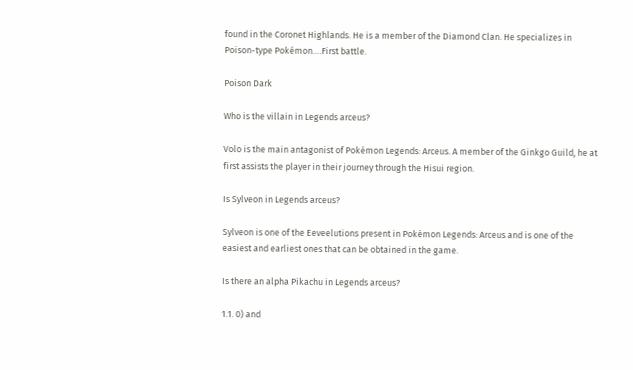found in the Coronet Highlands. He is a member of the Diamond Clan. He specializes in Poison-type Pokémon….First battle.

Poison Dark

Who is the villain in Legends arceus?

Volo is the main antagonist of Pokémon Legends: Arceus. A member of the Ginkgo Guild, he at first assists the player in their journey through the Hisui region.

Is Sylveon in Legends arceus?

Sylveon is one of the Eeveelutions present in Pokémon Legends: Arceus and is one of the easiest and earliest ones that can be obtained in the game.

Is there an alpha Pikachu in Legends arceus?

1.1. 0) and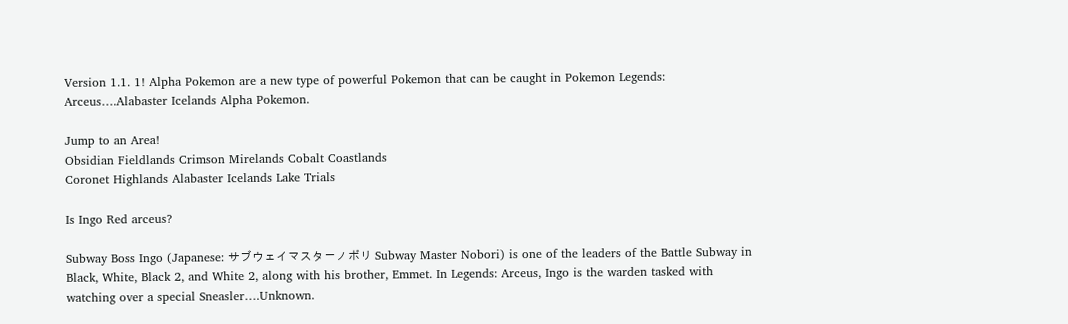Version 1.1. 1! Alpha Pokemon are a new type of powerful Pokemon that can be caught in Pokemon Legends: Arceus….Alabaster Icelands Alpha Pokemon.

Jump to an Area!
Obsidian Fieldlands Crimson Mirelands Cobalt Coastlands
Coronet Highlands Alabaster Icelands Lake Trials

Is Ingo Red arceus?

Subway Boss Ingo (Japanese: サブウェイマスターノボリ Subway Master Nobori) is one of the leaders of the Battle Subway in Black, White, Black 2, and White 2, along with his brother, Emmet. In Legends: Arceus, Ingo is the warden tasked with watching over a special Sneasler….Unknown.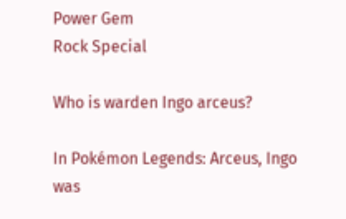Power Gem
Rock Special

Who is warden Ingo arceus?

In Pokémon Legends: Arceus, Ingo was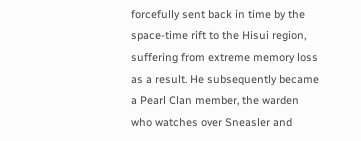forcefully sent back in time by the space-time rift to the Hisui region, suffering from extreme memory loss as a result. He subsequently became a Pearl Clan member, the warden who watches over Sneasler and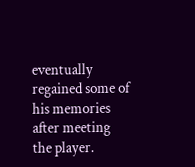eventually regained some of his memories after meeting the player.